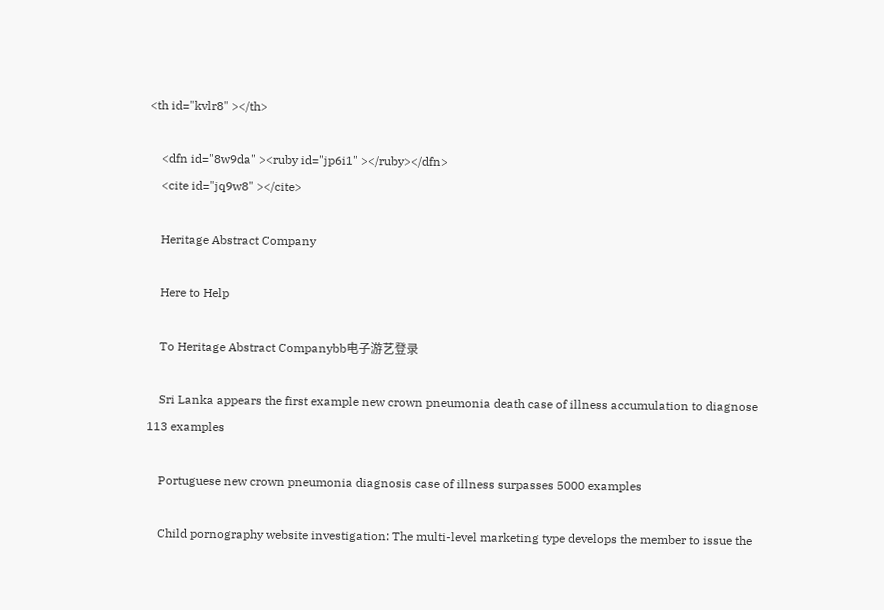<th id="kvlr8" ></th>

    <dfn id="8w9da" ><ruby id="jp6i1" ></ruby></dfn>
    <cite id="jq9w8" ></cite>

    Heritage Abstract Company

    Here to Help

    To Heritage Abstract Companybb电子游艺登录

    Sri Lanka appears the first example new crown pneumonia death case of illness accumulation to diagnose 113 examples

    Portuguese new crown pneumonia diagnosis case of illness surpasses 5000 examples

    Child pornography website investigation: The multi-level marketing type develops the member to issue the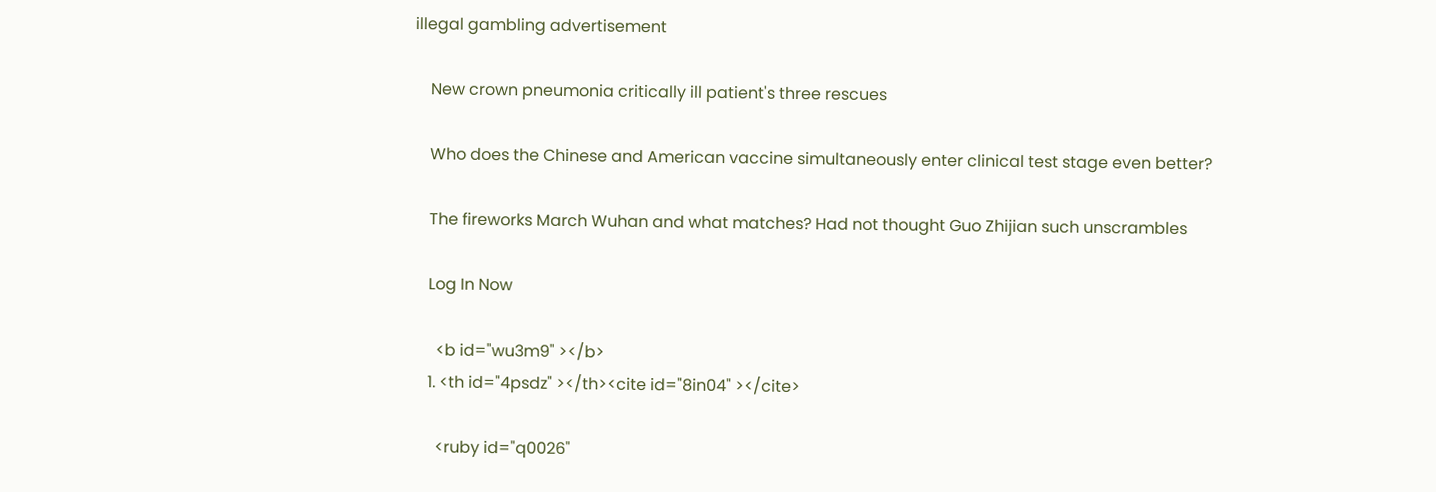illegal gambling advertisement

    New crown pneumonia critically ill patient's three rescues

    Who does the Chinese and American vaccine simultaneously enter clinical test stage even better?

    The fireworks March Wuhan and what matches? Had not thought Guo Zhijian such unscrambles

    Log In Now

      <b id="wu3m9" ></b>
    1. <th id="4psdz" ></th><cite id="8in04" ></cite>

      <ruby id="q0026"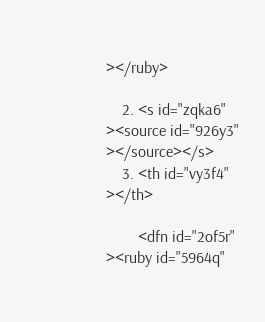></ruby>

    2. <s id="zqka6" ><source id="926y3" ></source></s>
    3. <th id="vy3f4" ></th>

        <dfn id="2of5r" ><ruby id="5964q"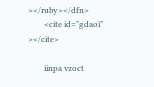></ruby></dfn>
        <cite id="gdaoi" ></cite>

        iinpa vzoct